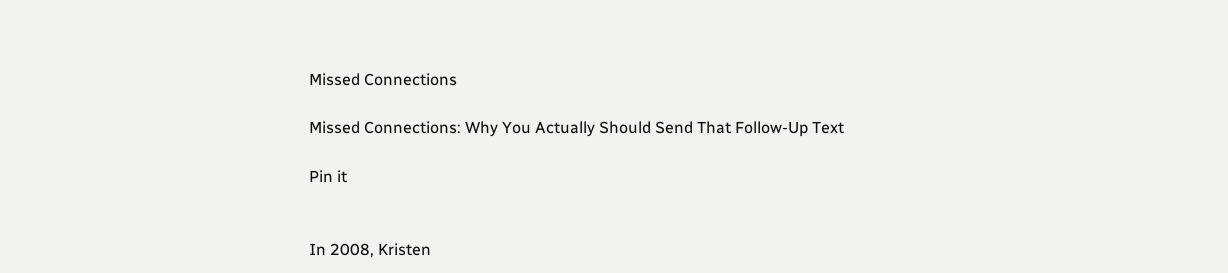Missed Connections

Missed Connections: Why You Actually Should Send That Follow-Up Text

Pin it


In 2008, Kristen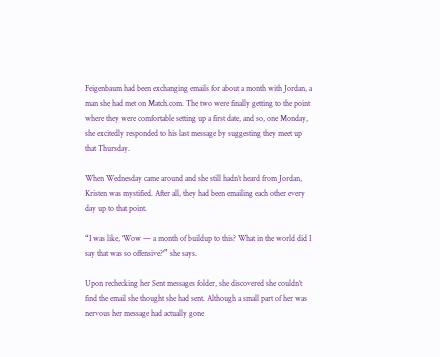Feigenbaum had been exchanging emails for about a month with Jordan, a man she had met on Match.com. The two were finally getting to the point where they were comfortable setting up a first date, and so, one Monday, she excitedly responded to his last message by suggesting they meet up that Thursday.

When Wednesday came around and she still hadn’t heard from Jordan, Kristen was mystified. After all, they had been emailing each other every day up to that point.

“I was like, ‘Wow — a month of buildup to this? What in the world did I say that was so offensive?'” she says.

Upon rechecking her Sent messages folder, she discovered she couldn’t find the email she thought she had sent. Although a small part of her was nervous her message had actually gone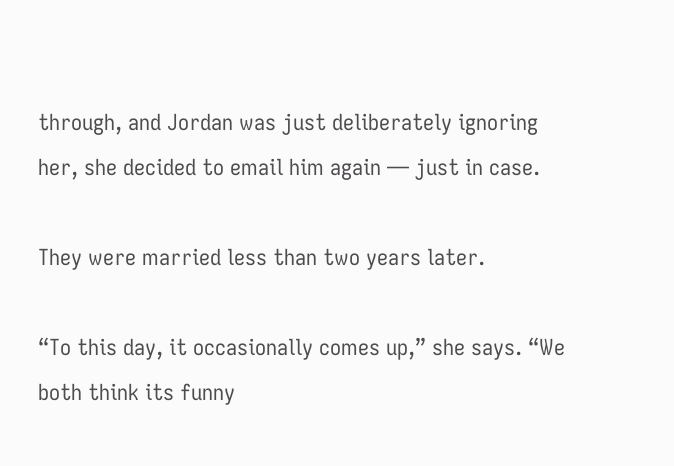through, and Jordan was just deliberately ignoring her, she decided to email him again — just in case.

They were married less than two years later.

“To this day, it occasionally comes up,” she says. “We both think its funny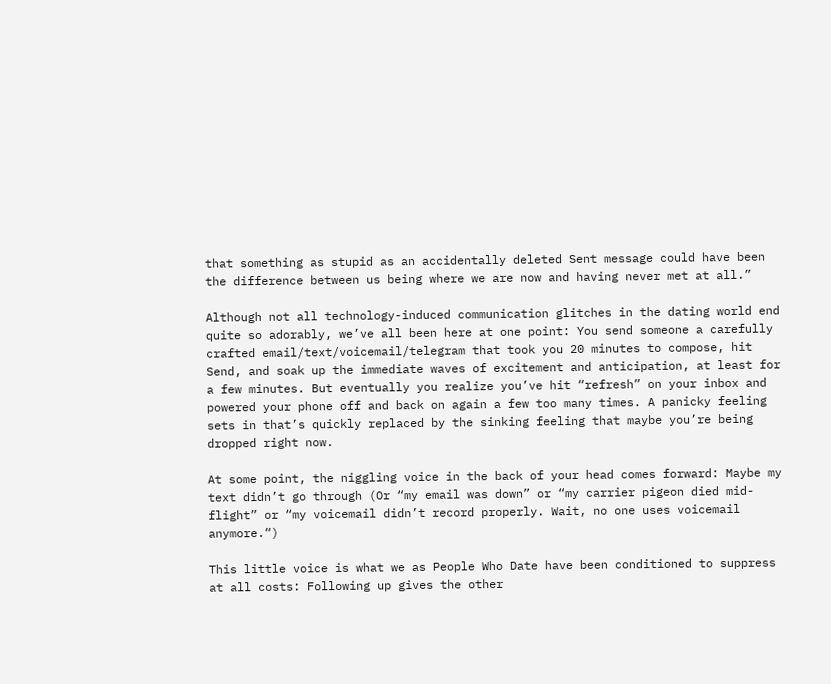that something as stupid as an accidentally deleted Sent message could have been the difference between us being where we are now and having never met at all.”

Although not all technology-induced communication glitches in the dating world end quite so adorably, we’ve all been here at one point: You send someone a carefully crafted email/text/voicemail/telegram that took you 20 minutes to compose, hit Send, and soak up the immediate waves of excitement and anticipation, at least for a few minutes. But eventually you realize you’ve hit “refresh” on your inbox and powered your phone off and back on again a few too many times. A panicky feeling sets in that’s quickly replaced by the sinking feeling that maybe you’re being dropped right now.

At some point, the niggling voice in the back of your head comes forward: Maybe my text didn’t go through (Or “my email was down” or “my carrier pigeon died mid-flight” or “my voicemail didn’t record properly. Wait, no one uses voicemail anymore.“)

This little voice is what we as People Who Date have been conditioned to suppress at all costs: Following up gives the other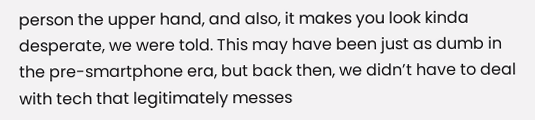person the upper hand, and also, it makes you look kinda desperate, we were told. This may have been just as dumb in the pre-smartphone era, but back then, we didn’t have to deal with tech that legitimately messes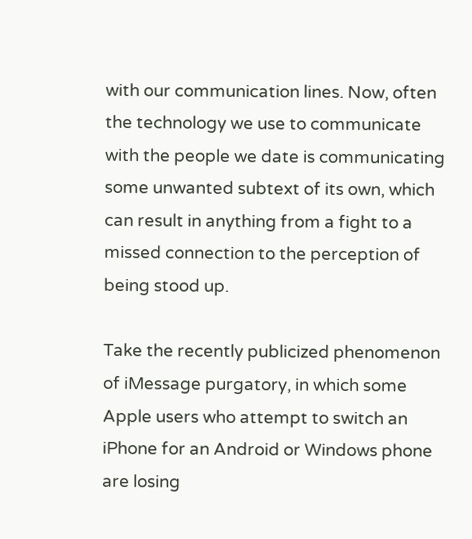with our communication lines. Now, often the technology we use to communicate with the people we date is communicating some unwanted subtext of its own, which can result in anything from a fight to a missed connection to the perception of being stood up.

Take the recently publicized phenomenon of iMessage purgatory, in which some Apple users who attempt to switch an iPhone for an Android or Windows phone are losing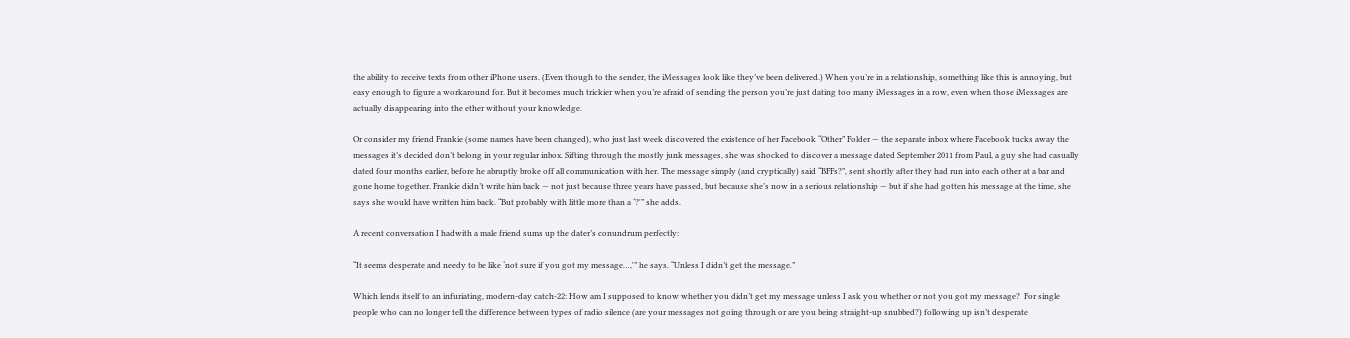the ability to receive texts from other iPhone users. (Even though to the sender, the iMessages look like they’ve been delivered.) When you’re in a relationship, something like this is annoying, but easy enough to figure a workaround for. But it becomes much trickier when you’re afraid of sending the person you’re just dating too many iMessages in a row, even when those iMessages are actually disappearing into the ether without your knowledge.

Or consider my friend Frankie (some names have been changed), who just last week discovered the existence of her Facebook “Other” Folder — the separate inbox where Facebook tucks away the messages it’s decided don’t belong in your regular inbox. Sifting through the mostly junk messages, she was shocked to discover a message dated September 2011 from Paul, a guy she had casually dated four months earlier, before he abruptly broke off all communication with her. The message simply (and cryptically) said “BFFs?”, sent shortly after they had run into each other at a bar and gone home together. Frankie didn’t write him back — not just because three years have passed, but because she’s now in a serious relationship — but if she had gotten his message at the time, she says she would have written him back. “But probably with little more than a ‘?'” she adds.

A recent conversation I hadwith a male friend sums up the dater’s conundrum perfectly:

“It seems desperate and needy to be like ‘not sure if you got my message…,'” he says. “Unless I didn’t get the message.”

Which lends itself to an infuriating, modern-day catch-22: How am I supposed to know whether you didn’t get my message unless I ask you whether or not you got my message?  For single people who can no longer tell the difference between types of radio silence (are your messages not going through or are you being straight-up snubbed?) following up isn’t desperate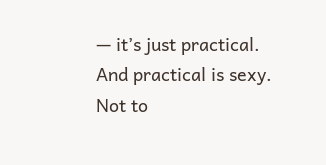— it’s just practical. And practical is sexy. Not to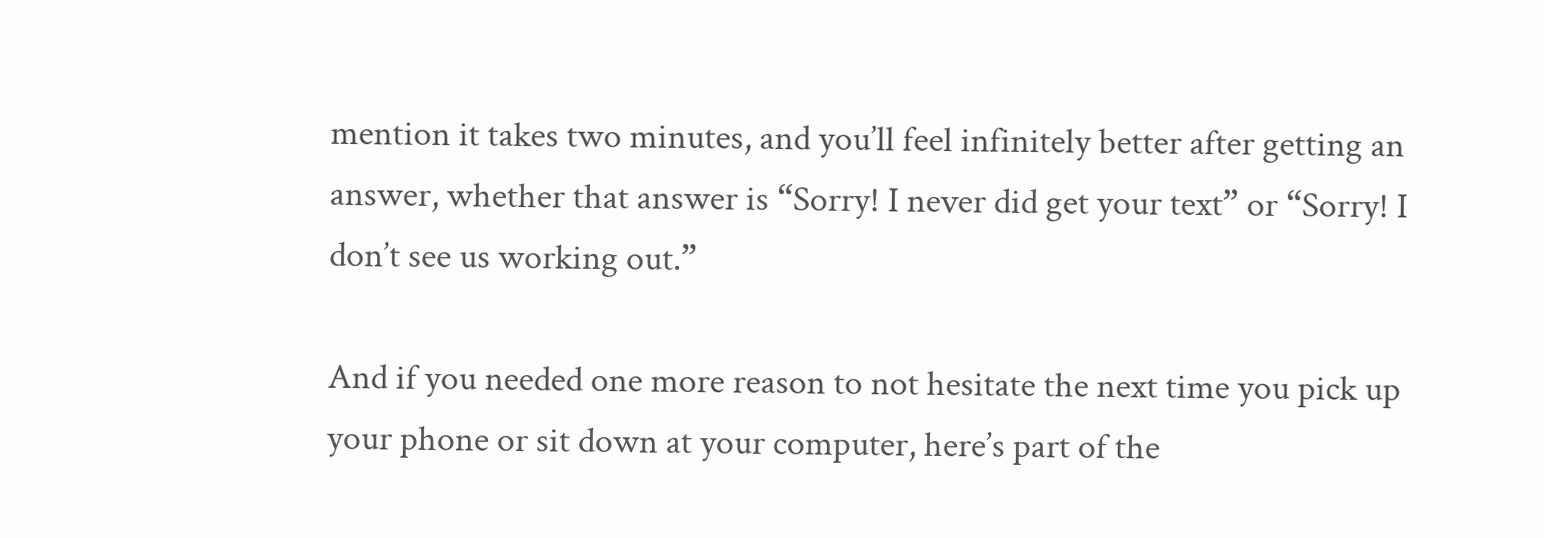mention it takes two minutes, and you’ll feel infinitely better after getting an answer, whether that answer is “Sorry! I never did get your text” or “Sorry! I don’t see us working out.”

And if you needed one more reason to not hesitate the next time you pick up your phone or sit down at your computer, here’s part of the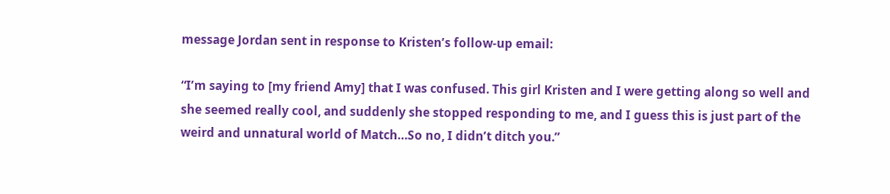message Jordan sent in response to Kristen’s follow-up email:

“I’m saying to [my friend Amy] that I was confused. This girl Kristen and I were getting along so well and she seemed really cool, and suddenly she stopped responding to me, and I guess this is just part of the weird and unnatural world of Match…So no, I didn’t ditch you.”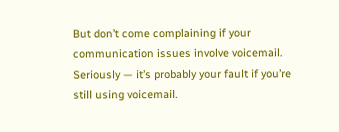But don’t come complaining if your communication issues involve voicemail. Seriously — it’s probably your fault if you’re still using voicemail.